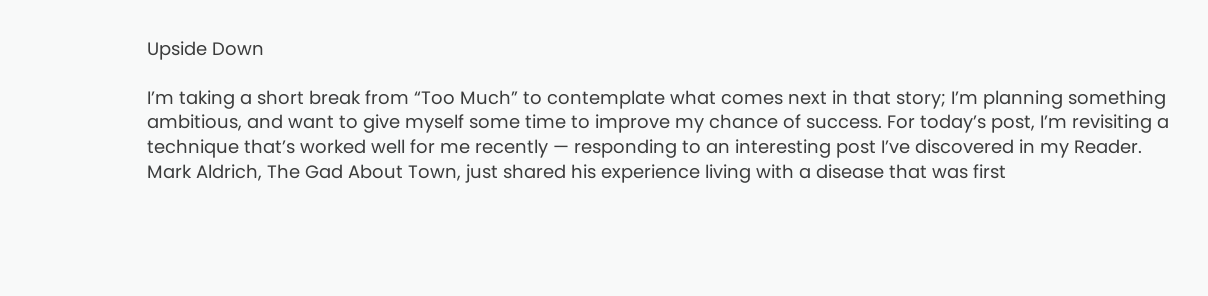Upside Down

I’m taking a short break from “Too Much” to contemplate what comes next in that story; I’m planning something ambitious, and want to give myself some time to improve my chance of success. For today’s post, I’m revisiting a technique that’s worked well for me recently — responding to an interesting post I’ve discovered in my Reader. Mark Aldrich, The Gad About Town, just shared his experience living with a disease that was first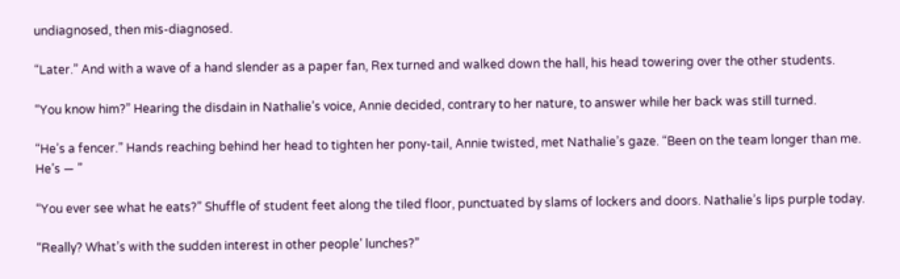undiagnosed, then mis-diagnosed.

“Later.” And with a wave of a hand slender as a paper fan, Rex turned and walked down the hall, his head towering over the other students.

“You know him?” Hearing the disdain in Nathalie’s voice, Annie decided, contrary to her nature, to answer while her back was still turned.

“He’s a fencer.” Hands reaching behind her head to tighten her pony-tail, Annie twisted, met Nathalie’s gaze. “Been on the team longer than me. He’s — ”

“You ever see what he eats?” Shuffle of student feet along the tiled floor, punctuated by slams of lockers and doors. Nathalie’s lips purple today.

“Really? What’s with the sudden interest in other people’ lunches?”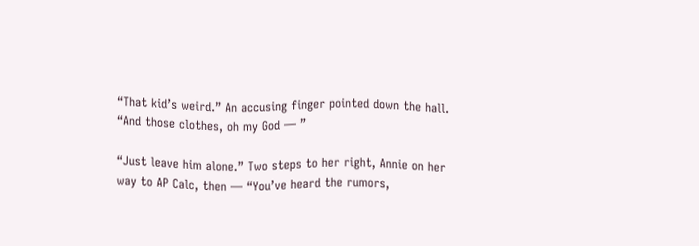“That kid’s weird.” An accusing finger pointed down the hall. “And those clothes, oh my God — ”

“Just leave him alone.” Two steps to her right, Annie on her way to AP Calc, then — “You’ve heard the rumors,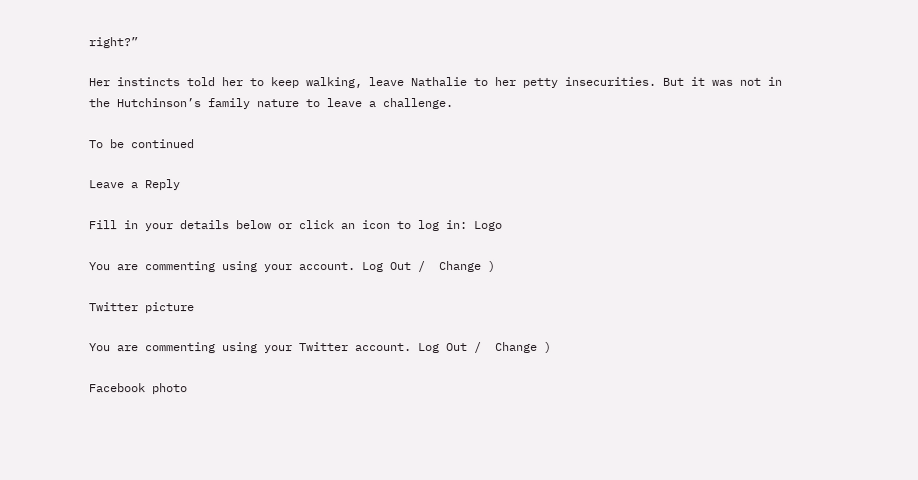right?”

Her instincts told her to keep walking, leave Nathalie to her petty insecurities. But it was not in the Hutchinson’s family nature to leave a challenge.

To be continued

Leave a Reply

Fill in your details below or click an icon to log in: Logo

You are commenting using your account. Log Out /  Change )

Twitter picture

You are commenting using your Twitter account. Log Out /  Change )

Facebook photo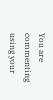You are commenting using your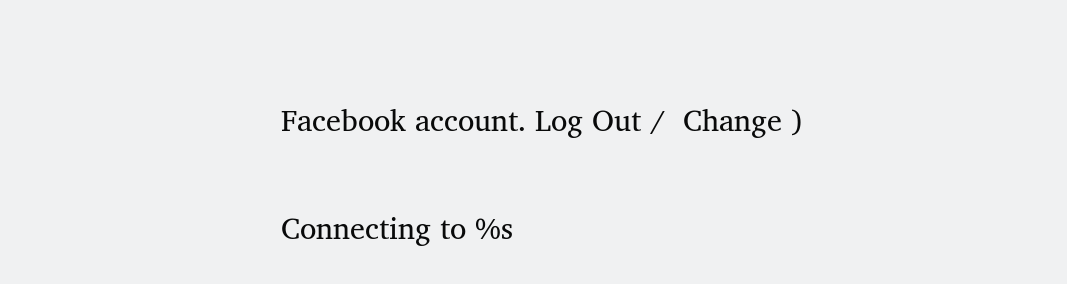Facebook account. Log Out /  Change )

Connecting to %s